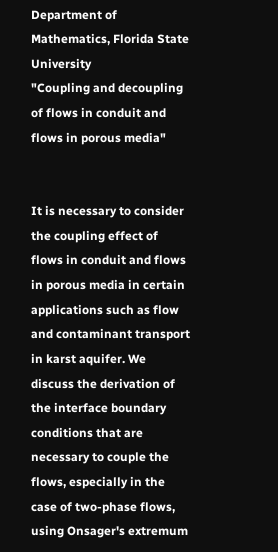Department of Mathematics, Florida State University
"Coupling and decoupling of flows in conduit and flows in porous media"


It is necessary to consider the coupling effect of flows in conduit and flows in porous media in certain applications such as flow and contaminant transport in karst aquifer. We discuss the derivation of the interface boundary conditions that are necessary to couple the flows, especially in the case of two-phase flows, using Onsager's extremum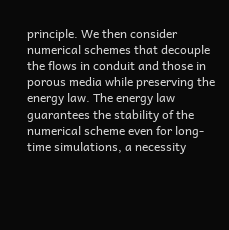principle. We then consider numerical schemes that decouple the flows in conduit and those in porous media while preserving the energy law. The energy law guarantees the stability of the numerical scheme even for long-time simulations, a necessity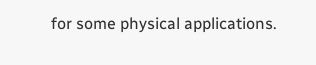for some physical applications.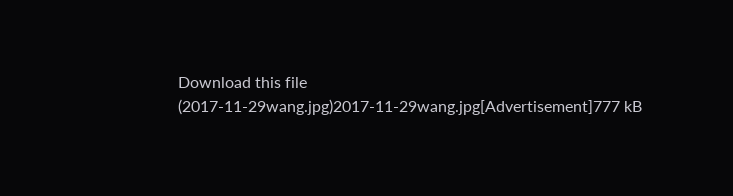Download this file (2017-11-29wang.jpg)2017-11-29wang.jpg[Advertisement]777 kB